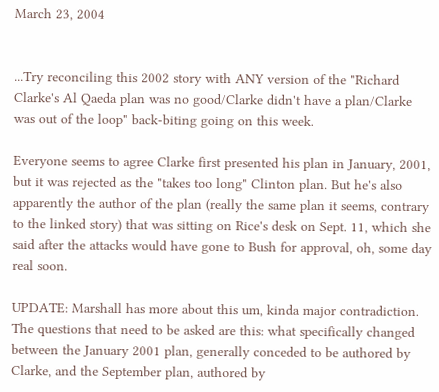March 23, 2004


...Try reconciling this 2002 story with ANY version of the "Richard Clarke's Al Qaeda plan was no good/Clarke didn't have a plan/Clarke was out of the loop" back-biting going on this week.

Everyone seems to agree Clarke first presented his plan in January, 2001, but it was rejected as the "takes too long" Clinton plan. But he's also apparently the author of the plan (really the same plan it seems, contrary to the linked story) that was sitting on Rice's desk on Sept. 11, which she said after the attacks would have gone to Bush for approval, oh, some day real soon.

UPDATE: Marshall has more about this um, kinda major contradiction. The questions that need to be asked are this: what specifically changed between the January 2001 plan, generally conceded to be authored by Clarke, and the September plan, authored by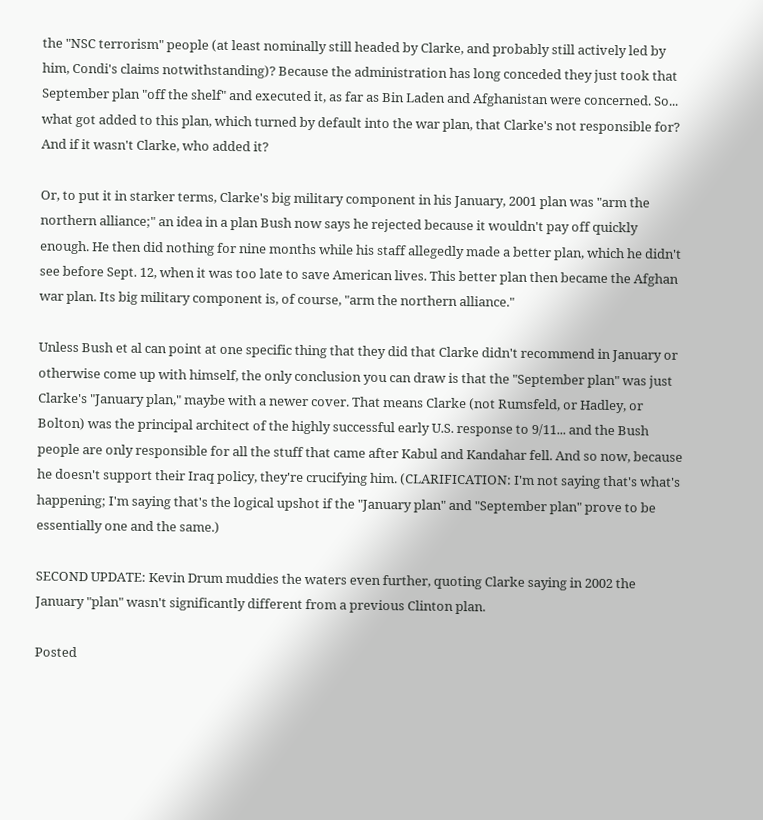the "NSC terrorism" people (at least nominally still headed by Clarke, and probably still actively led by him, Condi's claims notwithstanding)? Because the administration has long conceded they just took that September plan "off the shelf" and executed it, as far as Bin Laden and Afghanistan were concerned. So... what got added to this plan, which turned by default into the war plan, that Clarke's not responsible for? And if it wasn't Clarke, who added it?

Or, to put it in starker terms, Clarke's big military component in his January, 2001 plan was "arm the northern alliance;" an idea in a plan Bush now says he rejected because it wouldn't pay off quickly enough. He then did nothing for nine months while his staff allegedly made a better plan, which he didn't see before Sept. 12, when it was too late to save American lives. This better plan then became the Afghan war plan. Its big military component is, of course, "arm the northern alliance."

Unless Bush et al can point at one specific thing that they did that Clarke didn't recommend in January or otherwise come up with himself, the only conclusion you can draw is that the "September plan" was just Clarke's "January plan," maybe with a newer cover. That means Clarke (not Rumsfeld, or Hadley, or Bolton) was the principal architect of the highly successful early U.S. response to 9/11... and the Bush people are only responsible for all the stuff that came after Kabul and Kandahar fell. And so now, because he doesn't support their Iraq policy, they're crucifying him. (CLARIFICATION: I'm not saying that's what's happening; I'm saying that's the logical upshot if the "January plan" and "September plan" prove to be essentially one and the same.)

SECOND UPDATE: Kevin Drum muddies the waters even further, quoting Clarke saying in 2002 the January "plan" wasn't significantly different from a previous Clinton plan.

Posted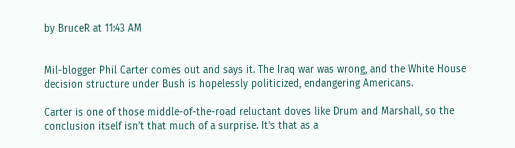by BruceR at 11:43 AM


Mil-blogger Phil Carter comes out and says it. The Iraq war was wrong, and the White House decision structure under Bush is hopelessly politicized, endangering Americans.

Carter is one of those middle-of-the-road reluctant doves like Drum and Marshall, so the conclusion itself isn't that much of a surprise. It's that as a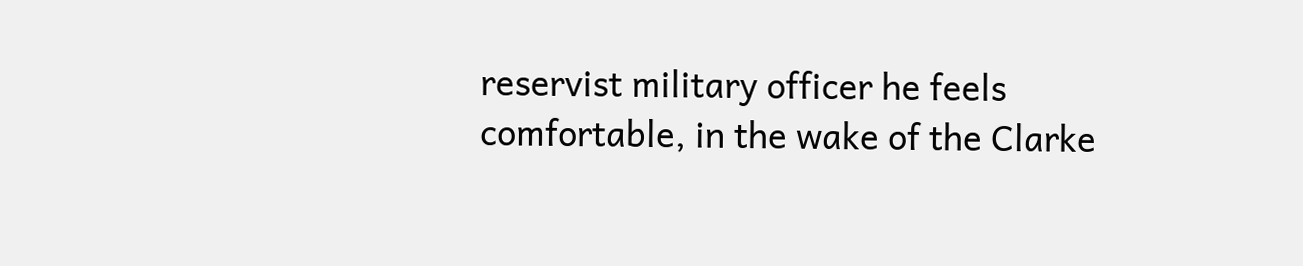reservist military officer he feels comfortable, in the wake of the Clarke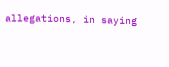allegations, in saying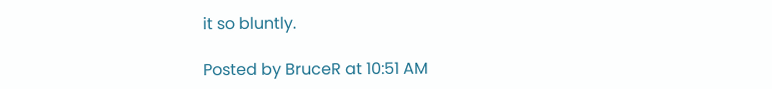it so bluntly.

Posted by BruceR at 10:51 AM